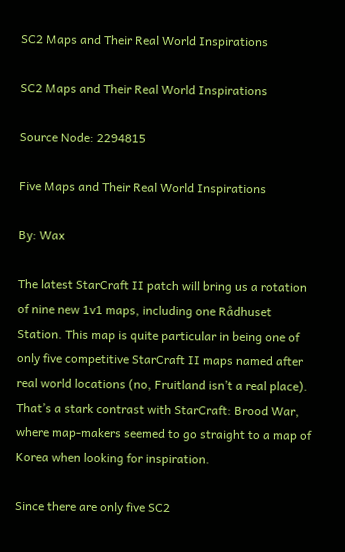SC2 Maps and Their Real World Inspirations

SC2 Maps and Their Real World Inspirations

Source Node: 2294815

Five Maps and Their Real World Inspirations

By: Wax

The latest StarCraft II patch will bring us a rotation of nine new 1v1 maps, including one Rådhuset Station. This map is quite particular in being one of only five competitive StarCraft II maps named after real world locations (no, Fruitland isn’t a real place). That’s a stark contrast with StarCraft: Brood War, where map-makers seemed to go straight to a map of Korea when looking for inspiration.

Since there are only five SC2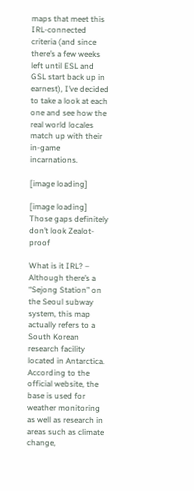maps that meet this IRL-connected criteria (and since there’s a few weeks left until ESL and GSL start back up in earnest), I’ve decided to take a look at each one and see how the real world locales match up with their in-game incarnations.

[image loading]

[image loading]
Those gaps definitely don’t look Zealot-proof

What is it IRL? – Although there’s a “Sejong Station” on the Seoul subway system, this map actually refers to a South Korean research facility located in Antarctica. According to the official website, the base is used for weather monitoring as well as research in areas such as climate change,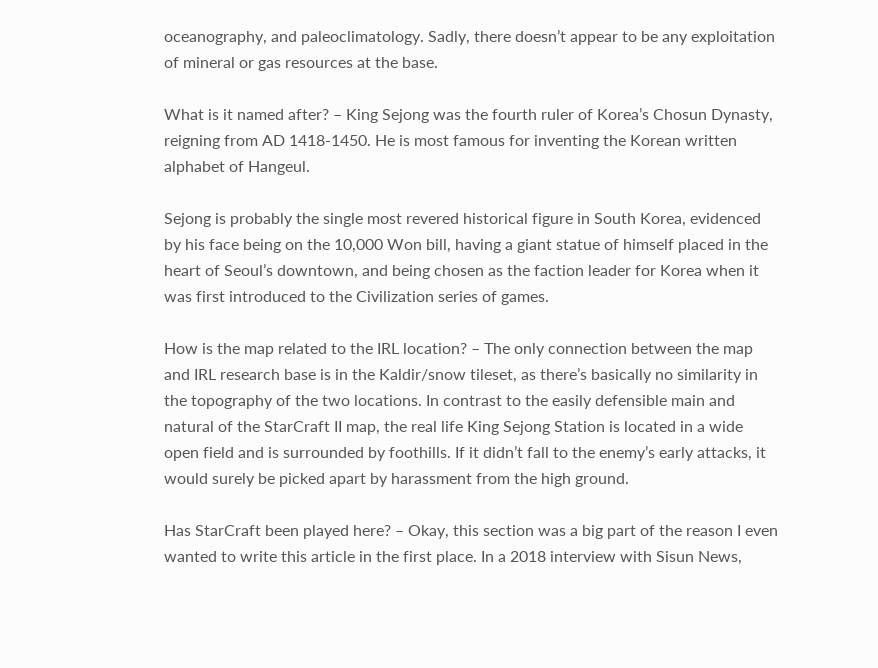oceanography, and paleoclimatology. Sadly, there doesn’t appear to be any exploitation of mineral or gas resources at the base.

What is it named after? – King Sejong was the fourth ruler of Korea’s Chosun Dynasty, reigning from AD 1418-1450. He is most famous for inventing the Korean written alphabet of Hangeul.

Sejong is probably the single most revered historical figure in South Korea, evidenced by his face being on the 10,000 Won bill, having a giant statue of himself placed in the heart of Seoul’s downtown, and being chosen as the faction leader for Korea when it was first introduced to the Civilization series of games.

How is the map related to the IRL location? – The only connection between the map and IRL research base is in the Kaldir/snow tileset, as there’s basically no similarity in the topography of the two locations. In contrast to the easily defensible main and natural of the StarCraft II map, the real life King Sejong Station is located in a wide open field and is surrounded by foothills. If it didn’t fall to the enemy’s early attacks, it would surely be picked apart by harassment from the high ground.

Has StarCraft been played here? – Okay, this section was a big part of the reason I even wanted to write this article in the first place. In a 2018 interview with Sisun News,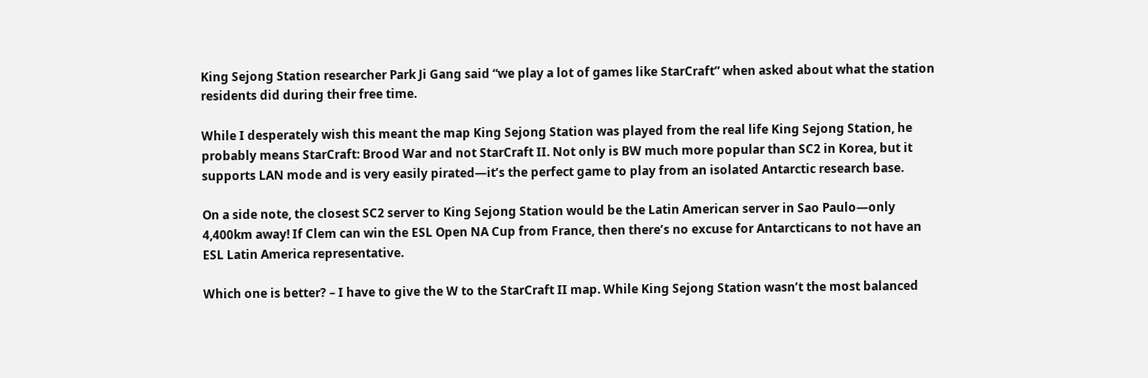King Sejong Station researcher Park Ji Gang said “we play a lot of games like StarCraft” when asked about what the station residents did during their free time.

While I desperately wish this meant the map King Sejong Station was played from the real life King Sejong Station, he probably means StarCraft: Brood War and not StarCraft II. Not only is BW much more popular than SC2 in Korea, but it supports LAN mode and is very easily pirated—it’s the perfect game to play from an isolated Antarctic research base.

On a side note, the closest SC2 server to King Sejong Station would be the Latin American server in Sao Paulo—only 4,400km away! If Clem can win the ESL Open NA Cup from France, then there’s no excuse for Antarcticans to not have an ESL Latin America representative.

Which one is better? – I have to give the W to the StarCraft II map. While King Sejong Station wasn’t the most balanced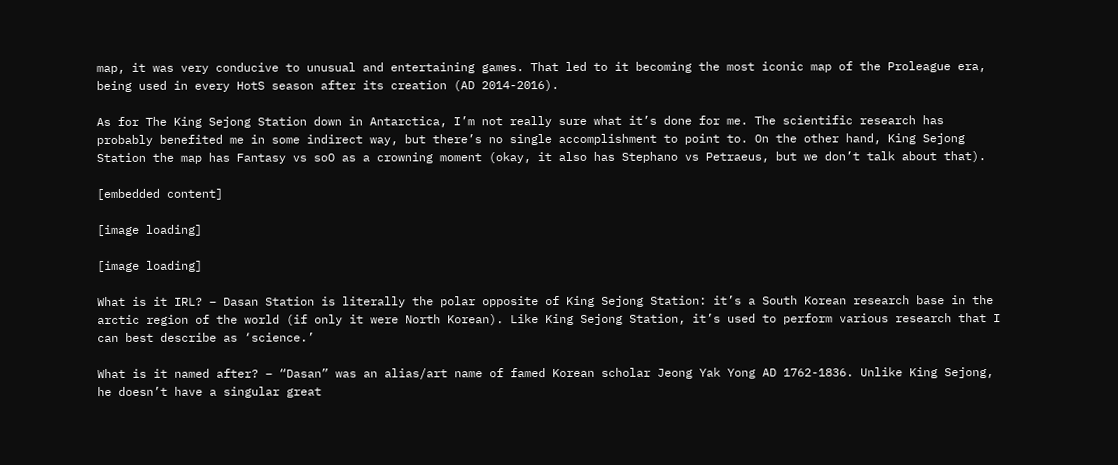map, it was very conducive to unusual and entertaining games. That led to it becoming the most iconic map of the Proleague era, being used in every HotS season after its creation (AD 2014-2016).

As for The King Sejong Station down in Antarctica, I’m not really sure what it’s done for me. The scientific research has probably benefited me in some indirect way, but there’s no single accomplishment to point to. On the other hand, King Sejong Station the map has Fantasy vs soO as a crowning moment (okay, it also has Stephano vs Petraeus, but we don’t talk about that).

[embedded content]

[image loading]

[image loading]

What is it IRL? – Dasan Station is literally the polar opposite of King Sejong Station: it’s a South Korean research base in the arctic region of the world (if only it were North Korean). Like King Sejong Station, it’s used to perform various research that I can best describe as ‘science.’

What is it named after? – “Dasan” was an alias/art name of famed Korean scholar Jeong Yak Yong AD 1762-1836. Unlike King Sejong, he doesn’t have a singular great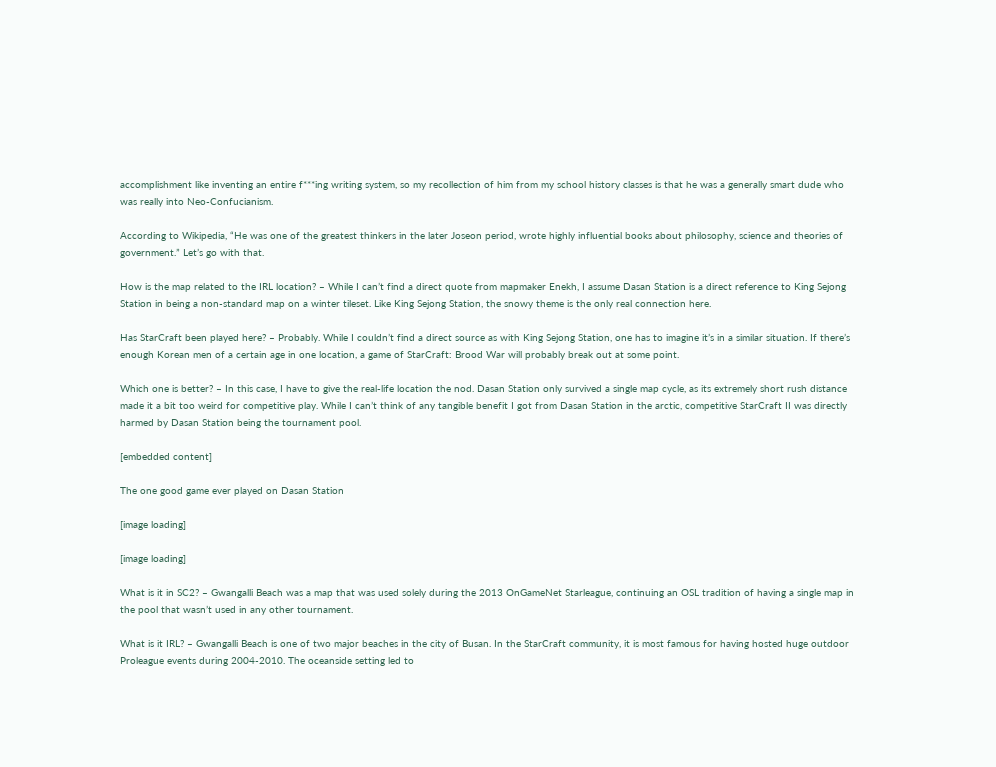accomplishment like inventing an entire f***ing writing system, so my recollection of him from my school history classes is that he was a generally smart dude who was really into Neo-Confucianism.

According to Wikipedia, “He was one of the greatest thinkers in the later Joseon period, wrote highly influential books about philosophy, science and theories of government.” Let’s go with that.

How is the map related to the IRL location? – While I can’t find a direct quote from mapmaker Enekh, I assume Dasan Station is a direct reference to King Sejong Station in being a non-standard map on a winter tileset. Like King Sejong Station, the snowy theme is the only real connection here.

Has StarCraft been played here? – Probably. While I couldn’t find a direct source as with King Sejong Station, one has to imagine it’s in a similar situation. If there’s enough Korean men of a certain age in one location, a game of StarCraft: Brood War will probably break out at some point.

Which one is better? – In this case, I have to give the real-life location the nod. Dasan Station only survived a single map cycle, as its extremely short rush distance made it a bit too weird for competitive play. While I can’t think of any tangible benefit I got from Dasan Station in the arctic, competitive StarCraft II was directly harmed by Dasan Station being the tournament pool.

[embedded content]

The one good game ever played on Dasan Station

[image loading]

[image loading]

What is it in SC2? – Gwangalli Beach was a map that was used solely during the 2013 OnGameNet Starleague, continuing an OSL tradition of having a single map in the pool that wasn’t used in any other tournament.

What is it IRL? – Gwangalli Beach is one of two major beaches in the city of Busan. In the StarCraft community, it is most famous for having hosted huge outdoor Proleague events during 2004-2010. The oceanside setting led to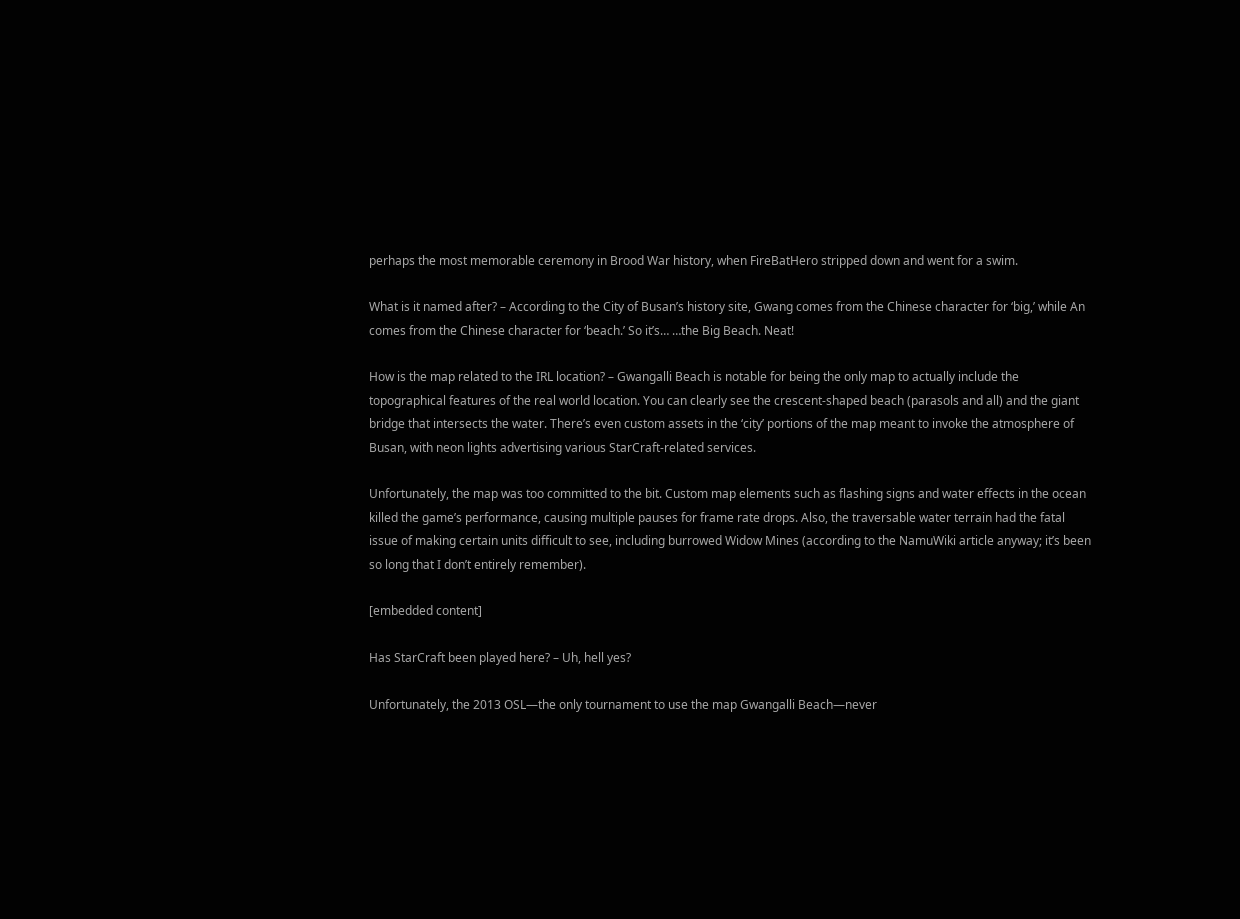perhaps the most memorable ceremony in Brood War history, when FireBatHero stripped down and went for a swim.

What is it named after? – According to the City of Busan’s history site, Gwang comes from the Chinese character for ‘big,’ while An comes from the Chinese character for ‘beach.’ So it’s… …the Big Beach. Neat!

How is the map related to the IRL location? – Gwangalli Beach is notable for being the only map to actually include the topographical features of the real world location. You can clearly see the crescent-shaped beach (parasols and all) and the giant bridge that intersects the water. There’s even custom assets in the ‘city’ portions of the map meant to invoke the atmosphere of Busan, with neon lights advertising various StarCraft-related services.

Unfortunately, the map was too committed to the bit. Custom map elements such as flashing signs and water effects in the ocean killed the game’s performance, causing multiple pauses for frame rate drops. Also, the traversable water terrain had the fatal issue of making certain units difficult to see, including burrowed Widow Mines (according to the NamuWiki article anyway; it’s been so long that I don’t entirely remember).

[embedded content]

Has StarCraft been played here? – Uh, hell yes?

Unfortunately, the 2013 OSL—the only tournament to use the map Gwangalli Beach—never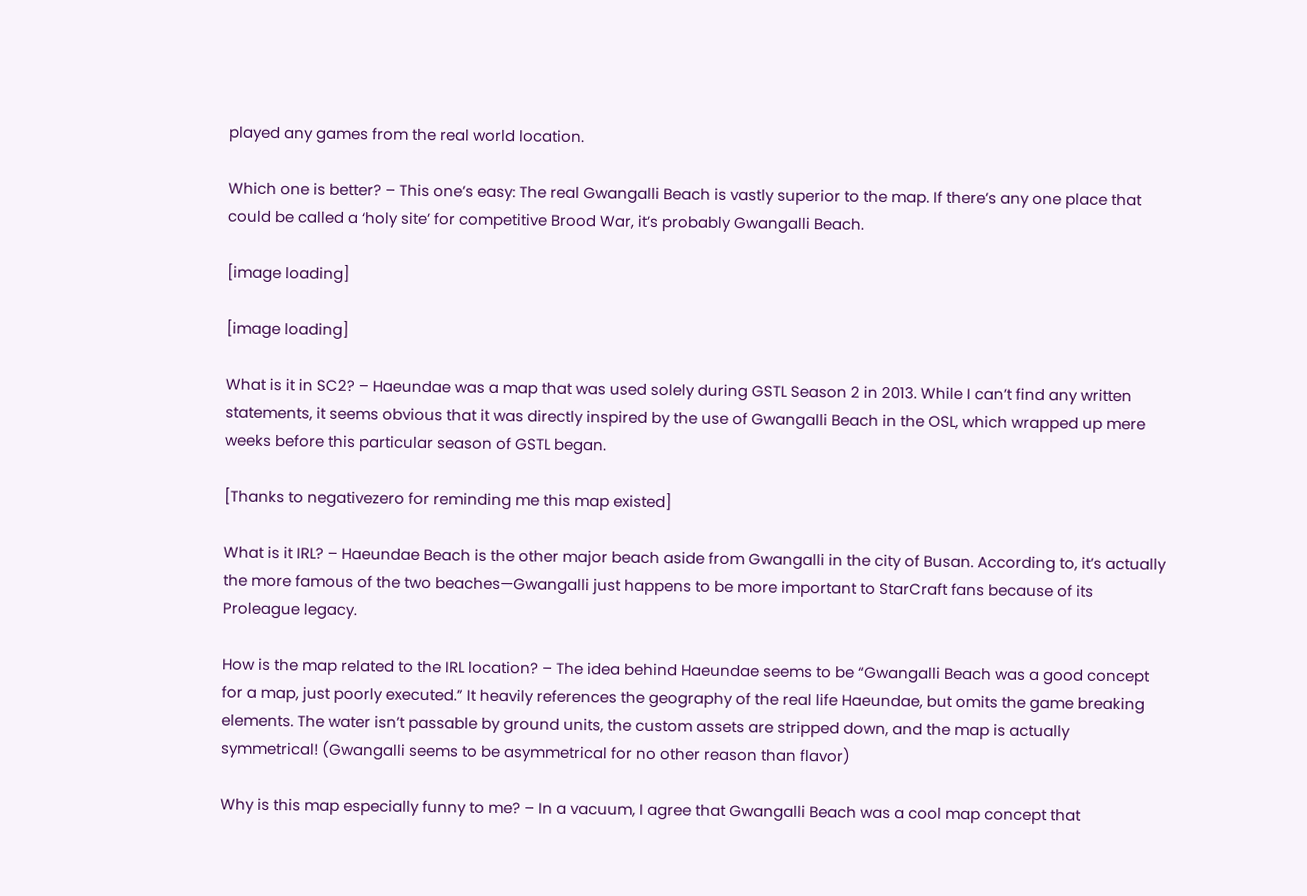played any games from the real world location.

Which one is better? – This one’s easy: The real Gwangalli Beach is vastly superior to the map. If there’s any one place that could be called a ‘holy site’ for competitive Brood War, it’s probably Gwangalli Beach.

[image loading]

[image loading]

What is it in SC2? – Haeundae was a map that was used solely during GSTL Season 2 in 2013. While I can’t find any written statements, it seems obvious that it was directly inspired by the use of Gwangalli Beach in the OSL, which wrapped up mere weeks before this particular season of GSTL began.

[Thanks to negativezero for reminding me this map existed]

What is it IRL? – Haeundae Beach is the other major beach aside from Gwangalli in the city of Busan. According to, it’s actually the more famous of the two beaches—Gwangalli just happens to be more important to StarCraft fans because of its Proleague legacy.

How is the map related to the IRL location? – The idea behind Haeundae seems to be “Gwangalli Beach was a good concept for a map, just poorly executed.” It heavily references the geography of the real life Haeundae, but omits the game breaking elements. The water isn’t passable by ground units, the custom assets are stripped down, and the map is actually symmetrical! (Gwangalli seems to be asymmetrical for no other reason than flavor)

Why is this map especially funny to me? – In a vacuum, I agree that Gwangalli Beach was a cool map concept that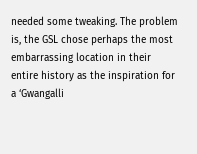needed some tweaking. The problem is, the GSL chose perhaps the most embarrassing location in their entire history as the inspiration for a ‘Gwangalli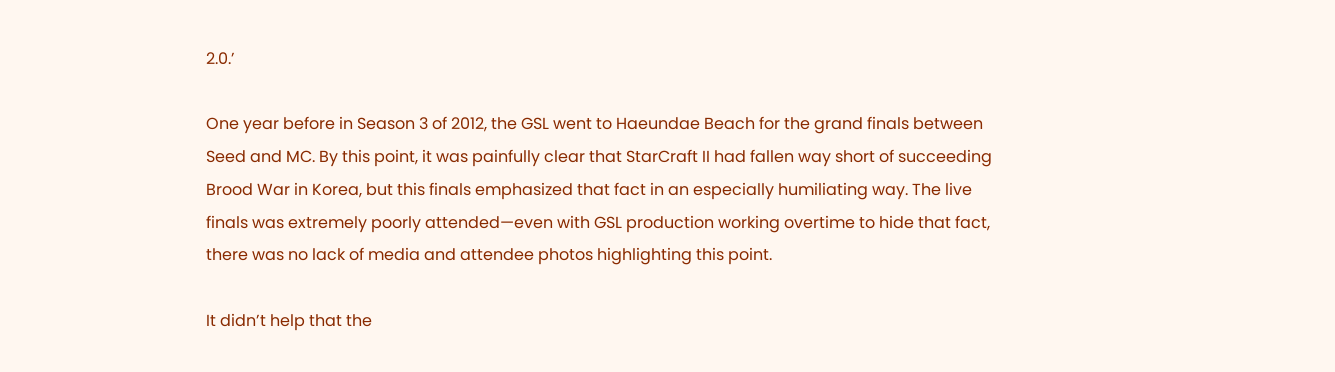2.0.’

One year before in Season 3 of 2012, the GSL went to Haeundae Beach for the grand finals between Seed and MC. By this point, it was painfully clear that StarCraft II had fallen way short of succeeding Brood War in Korea, but this finals emphasized that fact in an especially humiliating way. The live finals was extremely poorly attended—even with GSL production working overtime to hide that fact, there was no lack of media and attendee photos highlighting this point.

It didn’t help that the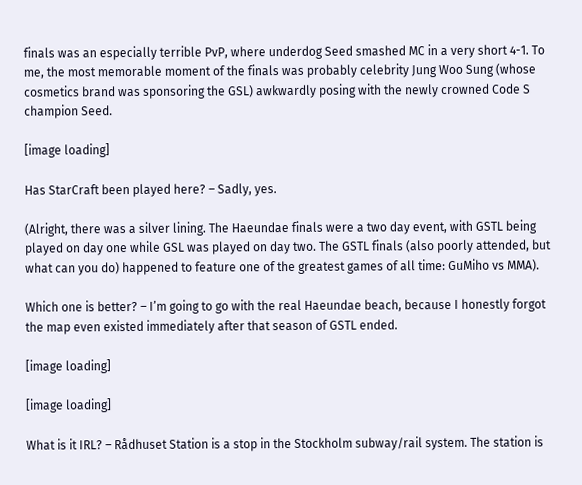finals was an especially terrible PvP, where underdog Seed smashed MC in a very short 4-1. To me, the most memorable moment of the finals was probably celebrity Jung Woo Sung (whose cosmetics brand was sponsoring the GSL) awkwardly posing with the newly crowned Code S champion Seed.

[image loading]

Has StarCraft been played here? – Sadly, yes.

(Alright, there was a silver lining. The Haeundae finals were a two day event, with GSTL being played on day one while GSL was played on day two. The GSTL finals (also poorly attended, but what can you do) happened to feature one of the greatest games of all time: GuMiho vs MMA).

Which one is better? – I’m going to go with the real Haeundae beach, because I honestly forgot the map even existed immediately after that season of GSTL ended.

[image loading]

[image loading]

What is it IRL? – Rådhuset Station is a stop in the Stockholm subway/rail system. The station is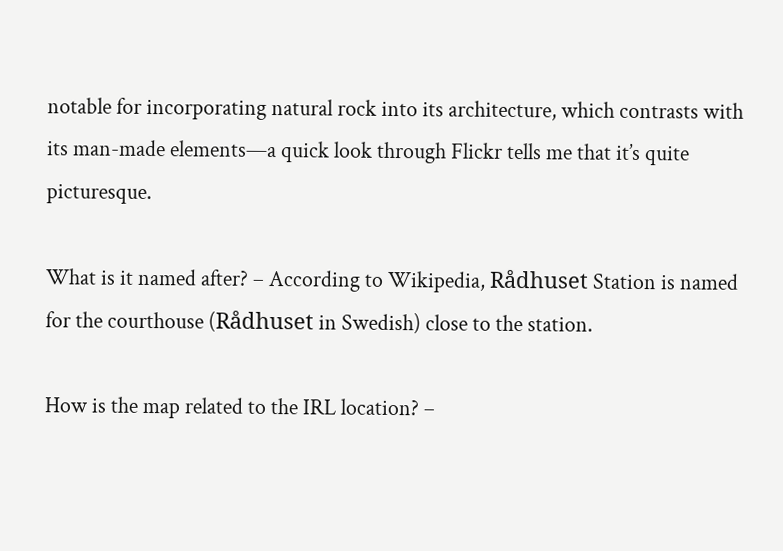notable for incorporating natural rock into its architecture, which contrasts with its man-made elements—a quick look through Flickr tells me that it’s quite picturesque.

What is it named after? – According to Wikipedia, Rådhuset Station is named for the courthouse (Rådhuset in Swedish) close to the station.

How is the map related to the IRL location? –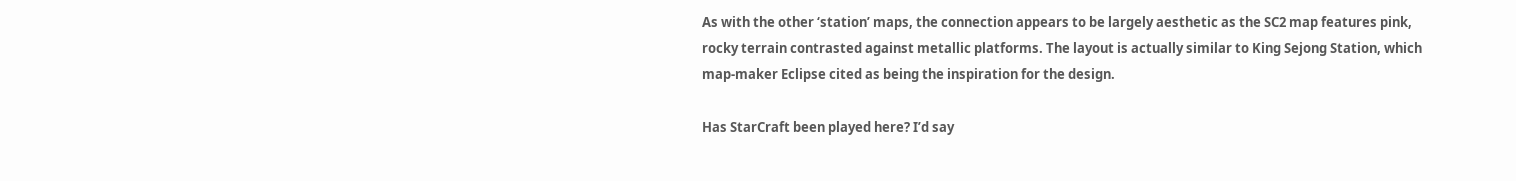As with the other ‘station’ maps, the connection appears to be largely aesthetic as the SC2 map features pink, rocky terrain contrasted against metallic platforms. The layout is actually similar to King Sejong Station, which map-maker Eclipse cited as being the inspiration for the design.

Has StarCraft been played here? I’d say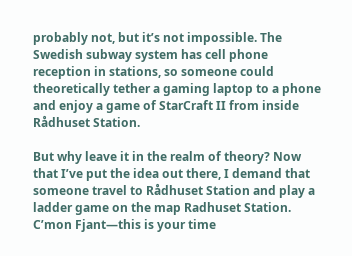probably not, but it’s not impossible. The Swedish subway system has cell phone reception in stations, so someone could theoretically tether a gaming laptop to a phone and enjoy a game of StarCraft II from inside Rådhuset Station.

But why leave it in the realm of theory? Now that I’ve put the idea out there, I demand that someone travel to Rådhuset Station and play a ladder game on the map Radhuset Station. C’mon Fjant—this is your time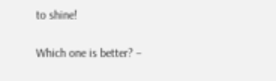to shine!

Which one is better? –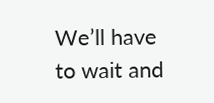We’ll have to wait and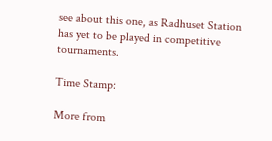see about this one, as Radhuset Station has yet to be played in competitive tournaments.

Time Stamp:

More from